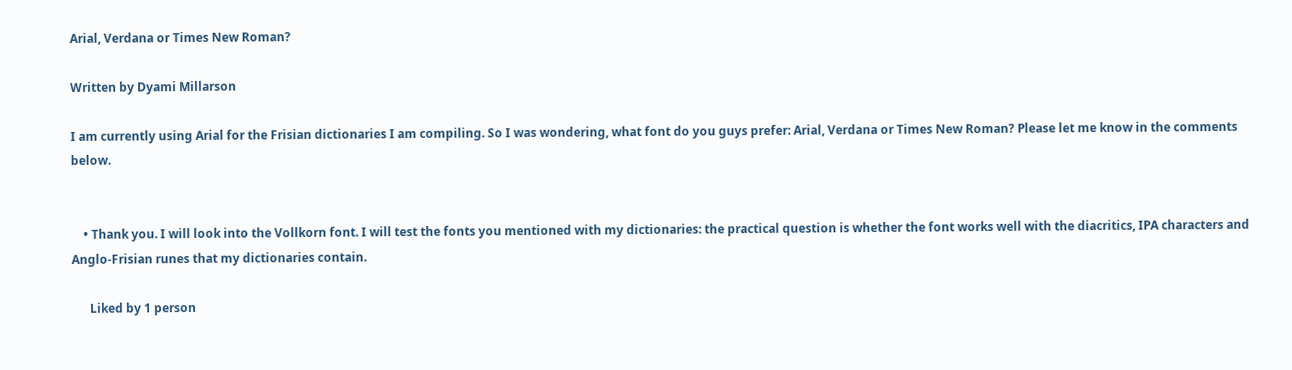Arial, Verdana or Times New Roman?

Written by Dyami Millarson

I am currently using Arial for the Frisian dictionaries I am compiling. So I was wondering, what font do you guys prefer: Arial, Verdana or Times New Roman? Please let me know in the comments below.


    • Thank you. I will look into the Vollkorn font. I will test the fonts you mentioned with my dictionaries: the practical question is whether the font works well with the diacritics, IPA characters and Anglo-Frisian runes that my dictionaries contain.

      Liked by 1 person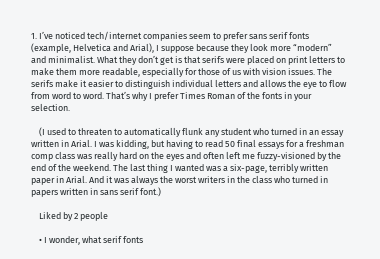1. I’ve noticed tech/internet companies seem to prefer sans serif fonts (example, Helvetica and Arial), I suppose because they look more “modern” and minimalist. What they don’t get is that serifs were placed on print letters to make them more readable, especially for those of us with vision issues. The serifs make it easier to distinguish individual letters and allows the eye to flow from word to word. That’s why I prefer Times Roman of the fonts in your selection.

    (I used to threaten to automatically flunk any student who turned in an essay written in Arial. I was kidding, but having to read 50 final essays for a freshman comp class was really hard on the eyes and often left me fuzzy-visioned by the end of the weekend. The last thing I wanted was a six-page, terribly written paper in Arial. And it was always the worst writers in the class who turned in papers written in sans serif font.)

    Liked by 2 people

    • I wonder, what serif fonts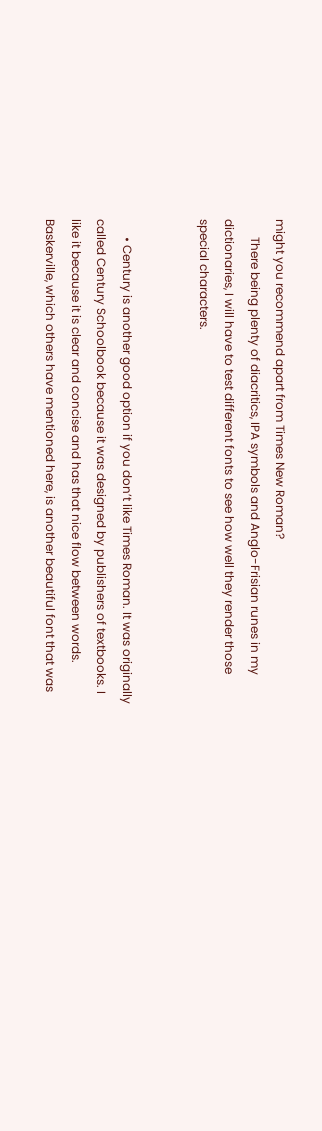might you recommend apart from Times New Roman?
      There being plenty of diacritics, IPA symbols and Anglo-Frisian runes in my dictionaries, I will have to test different fonts to see how well they render those special characters.


      • Century is another good option if you don’t like Times Roman. It was originally called Century Schoolbook because it was designed by publishers of textbooks. I like it because it is clear and concise and has that nice flow between words. Baskerville, which others have mentioned here, is another beautiful font that was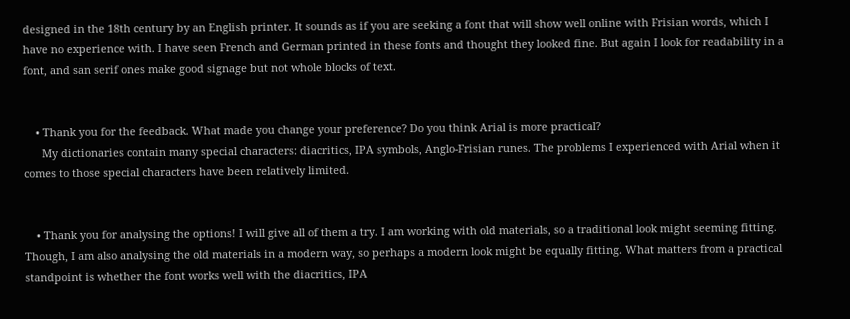designed in the 18th century by an English printer. It sounds as if you are seeking a font that will show well online with Frisian words, which I have no experience with. I have seen French and German printed in these fonts and thought they looked fine. But again I look for readability in a font, and san serif ones make good signage but not whole blocks of text.


    • Thank you for the feedback. What made you change your preference? Do you think Arial is more practical?
      My dictionaries contain many special characters: diacritics, IPA symbols, Anglo-Frisian runes. The problems I experienced with Arial when it comes to those special characters have been relatively limited.


    • Thank you for analysing the options! I will give all of them a try. I am working with old materials, so a traditional look might seeming fitting. Though, I am also analysing the old materials in a modern way, so perhaps a modern look might be equally fitting. What matters from a practical standpoint is whether the font works well with the diacritics, IPA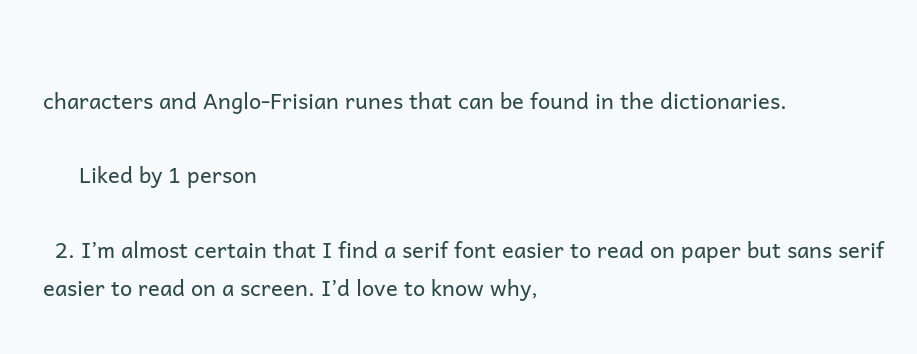characters and Anglo-Frisian runes that can be found in the dictionaries.

      Liked by 1 person

  2. I’m almost certain that I find a serif font easier to read on paper but sans serif easier to read on a screen. I’d love to know why,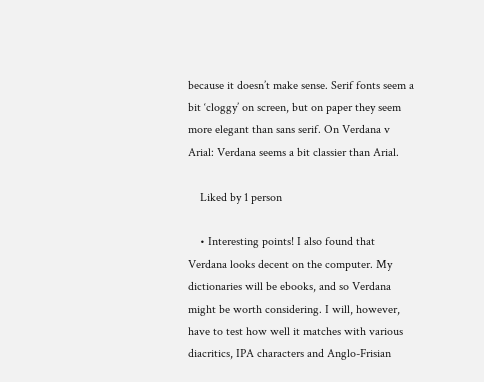because it doesn’t make sense. Serif fonts seem a bit ‘cloggy’ on screen, but on paper they seem more elegant than sans serif. On Verdana v Arial: Verdana seems a bit classier than Arial.

    Liked by 1 person

    • Interesting points! I also found that Verdana looks decent on the computer. My dictionaries will be ebooks, and so Verdana might be worth considering. I will, however, have to test how well it matches with various diacritics, IPA characters and Anglo-Frisian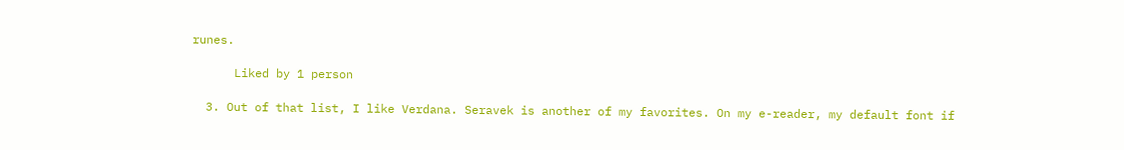runes.

      Liked by 1 person

  3. Out of that list, I like Verdana. Seravek is another of my favorites. On my e-reader, my default font if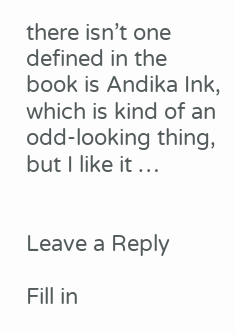there isn’t one defined in the book is Andika Ink, which is kind of an odd-looking thing, but I like it …


Leave a Reply

Fill in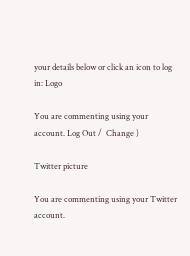your details below or click an icon to log in: Logo

You are commenting using your account. Log Out /  Change )

Twitter picture

You are commenting using your Twitter account.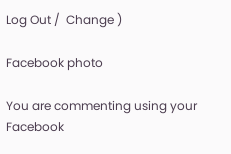Log Out /  Change )

Facebook photo

You are commenting using your Facebook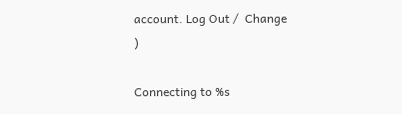account. Log Out /  Change )

Connecting to %s